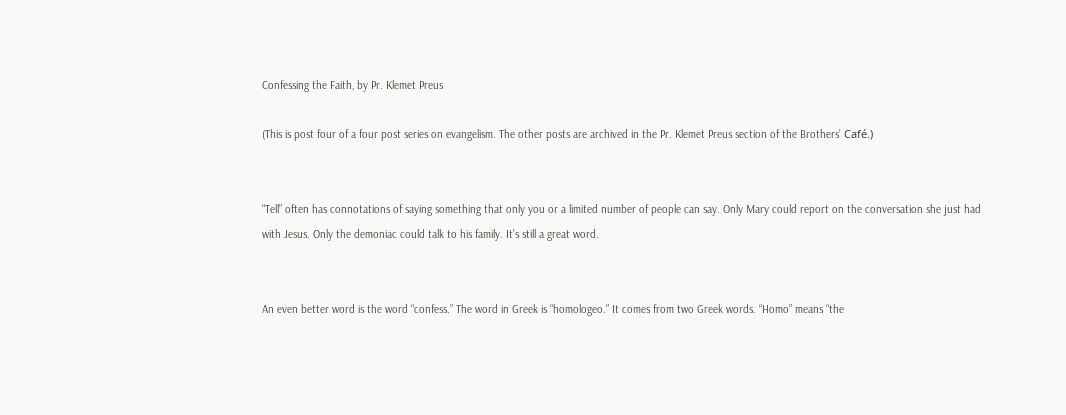Confessing the Faith, by Pr. Klemet Preus

(This is post four of a four post series on evangelism. The other posts are archived in the Pr. Klemet Preus section of the Brothers’ Café.)


“Tell” often has connotations of saying something that only you or a limited number of people can say. Only Mary could report on the conversation she just had with Jesus. Only the demoniac could talk to his family. It’s still a great word.


An even better word is the word “confess.” The word in Greek is “homologeo.” It comes from two Greek words. “Homo” means “the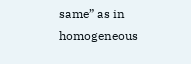same” as in homogeneous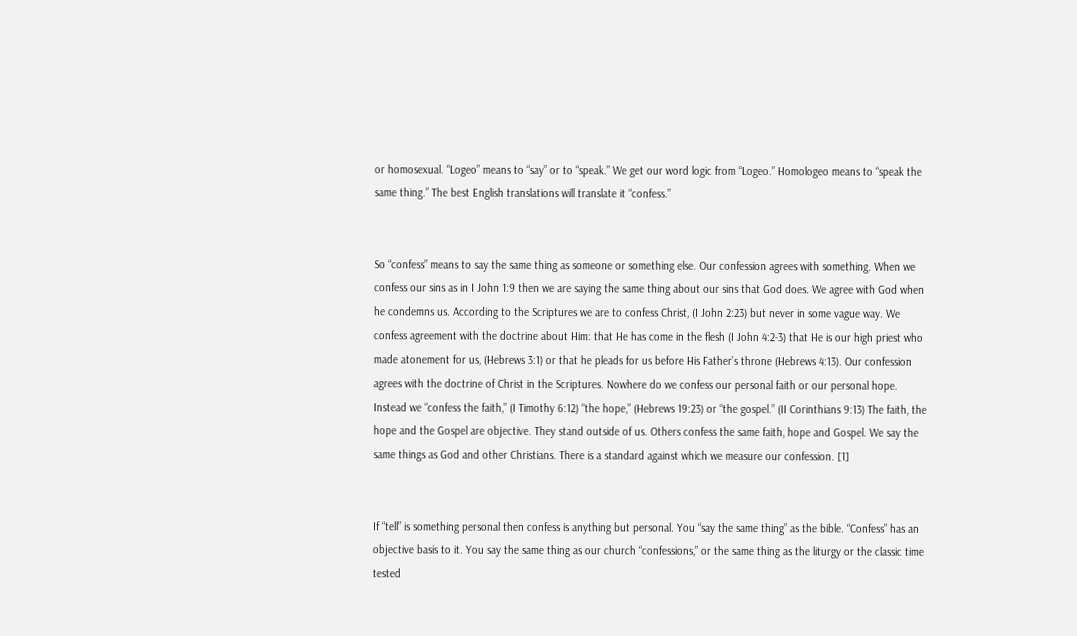or homosexual. “Logeo” means to “say” or to “speak.” We get our word logic from “Logeo.” Homologeo means to “speak the same thing.” The best English translations will translate it “confess.”


So “confess” means to say the same thing as someone or something else. Our confession agrees with something. When we confess our sins as in I John 1:9 then we are saying the same thing about our sins that God does. We agree with God when he condemns us. According to the Scriptures we are to confess Christ, (I John 2:23) but never in some vague way. We confess agreement with the doctrine about Him: that He has come in the flesh (I John 4:2-3) that He is our high priest who made atonement for us, (Hebrews 3:1) or that he pleads for us before His Father’s throne (Hebrews 4:13). Our confession agrees with the doctrine of Christ in the Scriptures. Nowhere do we confess our personal faith or our personal hope. Instead we “confess the faith,” (I Timothy 6:12) “the hope,” (Hebrews 19:23) or “the gospel.” (II Corinthians 9:13) The faith, the hope and the Gospel are objective. They stand outside of us. Others confess the same faith, hope and Gospel. We say the same things as God and other Christians. There is a standard against which we measure our confession. [1]


If “tell” is something personal then confess is anything but personal. You “say the same thing” as the bible. “Confess” has an objective basis to it. You say the same thing as our church “confessions,” or the same thing as the liturgy or the classic time tested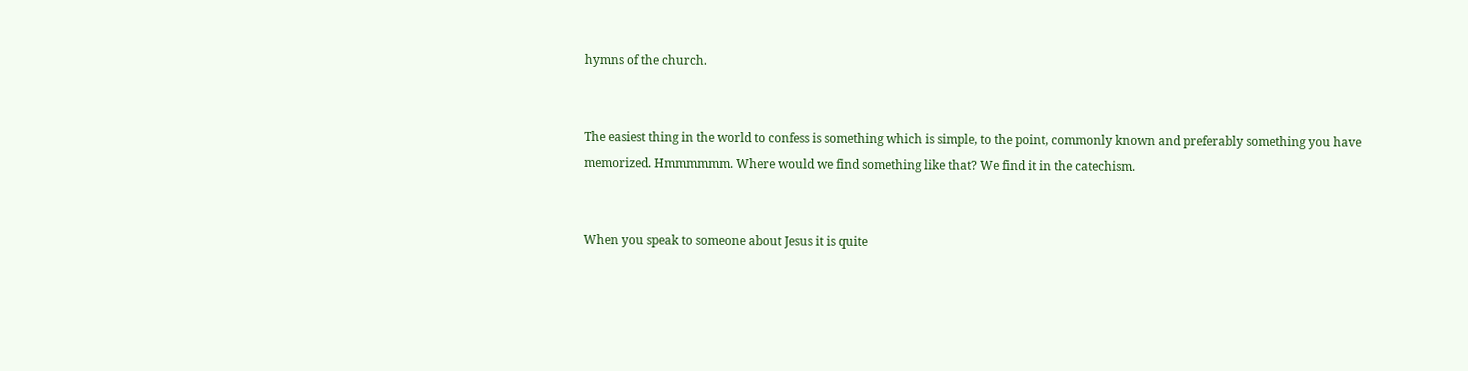hymns of the church.


The easiest thing in the world to confess is something which is simple, to the point, commonly known and preferably something you have memorized. Hmmmmmm. Where would we find something like that? We find it in the catechism.


When you speak to someone about Jesus it is quite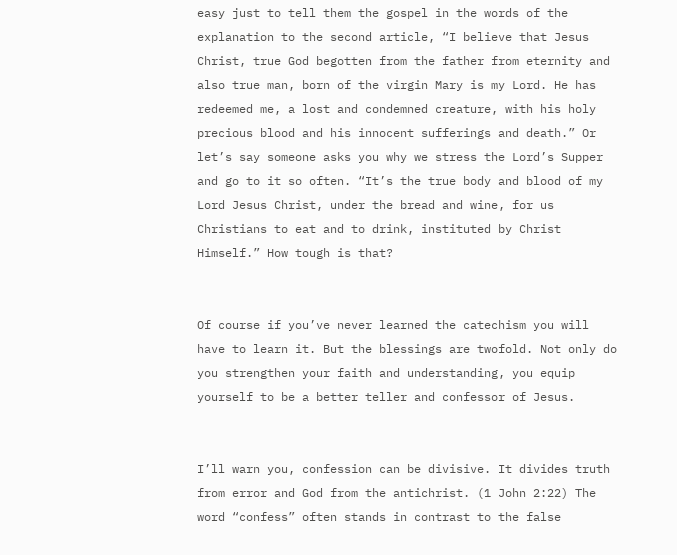easy just to tell them the gospel in the words of the explanation to the second article, “I believe that Jesus Christ, true God begotten from the father from eternity and also true man, born of the virgin Mary is my Lord. He has redeemed me, a lost and condemned creature, with his holy precious blood and his innocent sufferings and death.” Or let’s say someone asks you why we stress the Lord’s Supper and go to it so often. “It’s the true body and blood of my Lord Jesus Christ, under the bread and wine, for us Christians to eat and to drink, instituted by Christ Himself.” How tough is that?


Of course if you’ve never learned the catechism you will have to learn it. But the blessings are twofold. Not only do you strengthen your faith and understanding, you equip yourself to be a better teller and confessor of Jesus.


I’ll warn you, confession can be divisive. It divides truth from error and God from the antichrist. (1 John 2:22) The word “confess” often stands in contrast to the false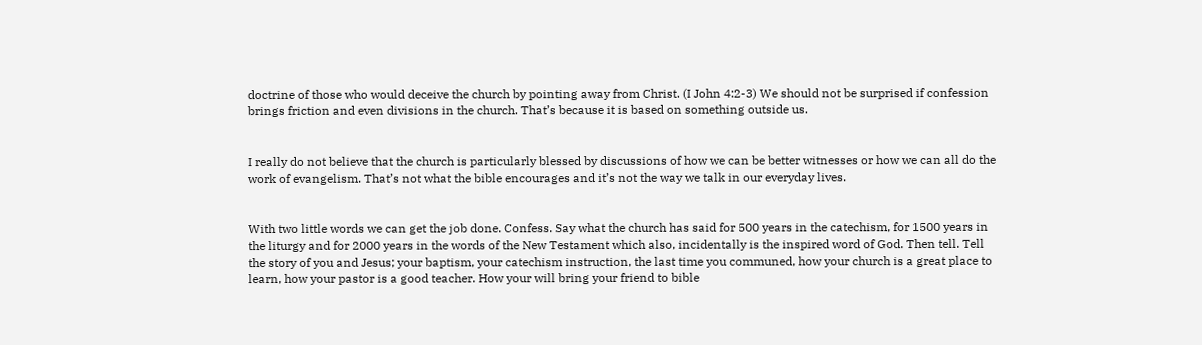doctrine of those who would deceive the church by pointing away from Christ. (I John 4:2-3) We should not be surprised if confession brings friction and even divisions in the church. That’s because it is based on something outside us.


I really do not believe that the church is particularly blessed by discussions of how we can be better witnesses or how we can all do the work of evangelism. That’s not what the bible encourages and it’s not the way we talk in our everyday lives.


With two little words we can get the job done. Confess. Say what the church has said for 500 years in the catechism, for 1500 years in the liturgy and for 2000 years in the words of the New Testament which also, incidentally is the inspired word of God. Then tell. Tell the story of you and Jesus; your baptism, your catechism instruction, the last time you communed, how your church is a great place to learn, how your pastor is a good teacher. How your will bring your friend to bible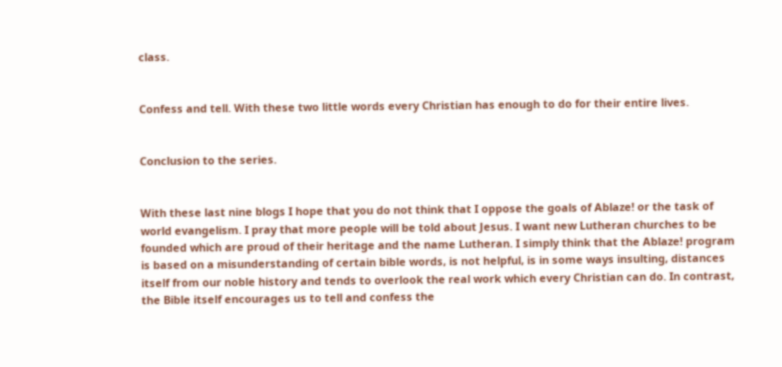class.


Confess and tell. With these two little words every Christian has enough to do for their entire lives.


Conclusion to the series.


With these last nine blogs I hope that you do not think that I oppose the goals of Ablaze! or the task of world evangelism. I pray that more people will be told about Jesus. I want new Lutheran churches to be founded which are proud of their heritage and the name Lutheran. I simply think that the Ablaze! program is based on a misunderstanding of certain bible words, is not helpful, is in some ways insulting, distances itself from our noble history and tends to overlook the real work which every Christian can do. In contrast, the Bible itself encourages us to tell and confess the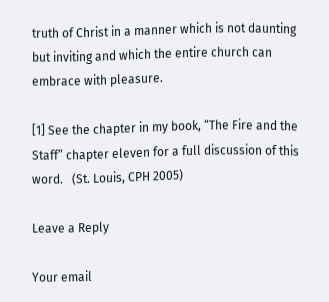truth of Christ in a manner which is not daunting but inviting and which the entire church can embrace with pleasure.

[1] See the chapter in my book, “The Fire and the Staff” chapter eleven for a full discussion of this word.   (St. Louis, CPH 2005)

Leave a Reply

Your email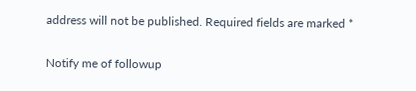address will not be published. Required fields are marked *

Notify me of followup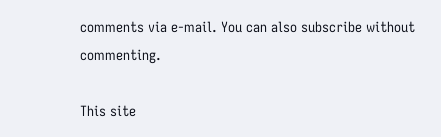comments via e-mail. You can also subscribe without commenting.

This site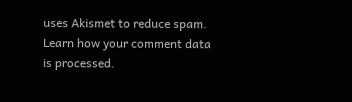uses Akismet to reduce spam. Learn how your comment data is processed.